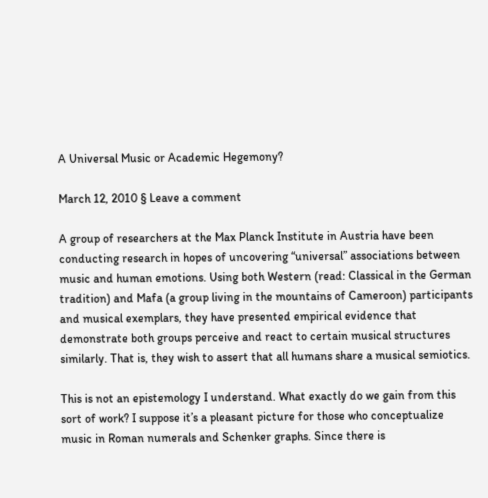A Universal Music or Academic Hegemony?

March 12, 2010 § Leave a comment

A group of researchers at the Max Planck Institute in Austria have been conducting research in hopes of uncovering “universal” associations between music and human emotions. Using both Western (read: Classical in the German tradition) and Mafa (a group living in the mountains of Cameroon) participants and musical exemplars, they have presented empirical evidence that demonstrate both groups perceive and react to certain musical structures similarly. That is, they wish to assert that all humans share a musical semiotics.

This is not an epistemology I understand. What exactly do we gain from this sort of work? I suppose it’s a pleasant picture for those who conceptualize music in Roman numerals and Schenker graphs. Since there is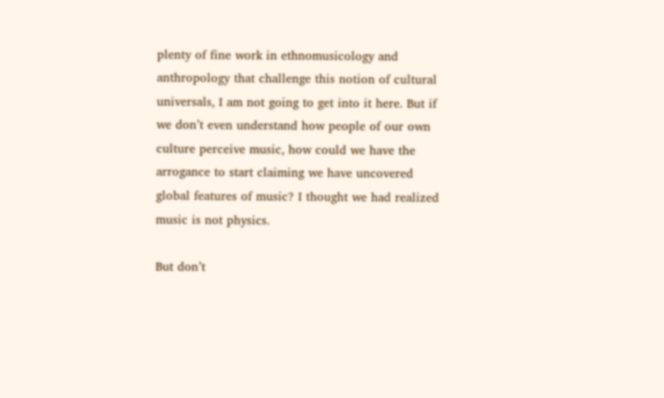plenty of fine work in ethnomusicology and anthropology that challenge this notion of cultural universals, I am not going to get into it here. But if we don’t even understand how people of our own culture perceive music, how could we have the arrogance to start claiming we have uncovered global features of music? I thought we had realized music is not physics.

But don’t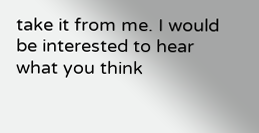take it from me. I would be interested to hear what you think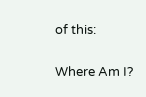of this:


Where Am I?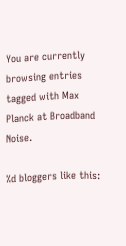You are currently browsing entries tagged with Max Planck at Broadband Noise.

%d bloggers like this: